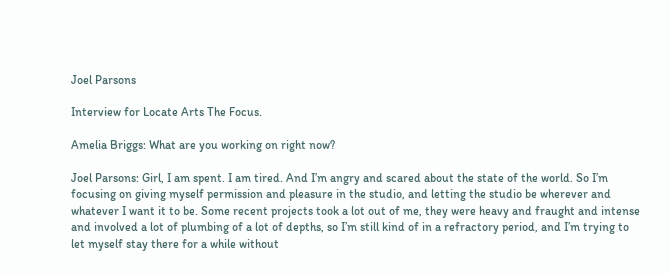Joel Parsons

Interview for Locate Arts The Focus.

Amelia Briggs: What are you working on right now?

Joel Parsons: Girl, I am spent. I am tired. And I’m angry and scared about the state of the world. So I’m focusing on giving myself permission and pleasure in the studio, and letting the studio be wherever and whatever I want it to be. Some recent projects took a lot out of me, they were heavy and fraught and intense and involved a lot of plumbing of a lot of depths, so I’m still kind of in a refractory period, and I’m trying to let myself stay there for a while without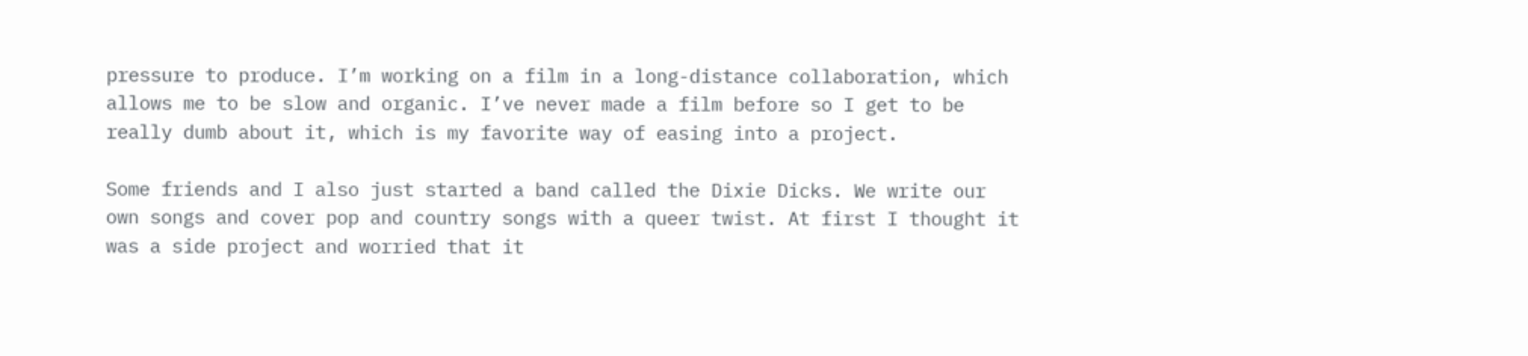pressure to produce. I’m working on a film in a long-distance collaboration, which allows me to be slow and organic. I’ve never made a film before so I get to be really dumb about it, which is my favorite way of easing into a project.

Some friends and I also just started a band called the Dixie Dicks. We write our own songs and cover pop and country songs with a queer twist. At first I thought it was a side project and worried that it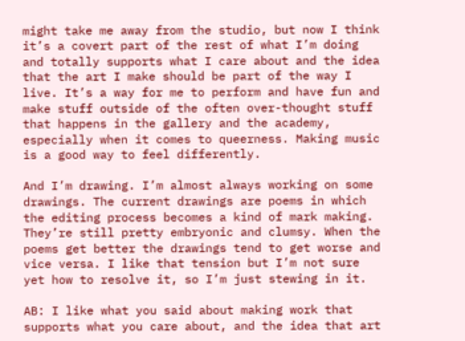might take me away from the studio, but now I think it’s a covert part of the rest of what I’m doing and totally supports what I care about and the idea that the art I make should be part of the way I live. It’s a way for me to perform and have fun and make stuff outside of the often over-thought stuff that happens in the gallery and the academy, especially when it comes to queerness. Making music is a good way to feel differently.

And I’m drawing. I’m almost always working on some drawings. The current drawings are poems in which the editing process becomes a kind of mark making. They’re still pretty embryonic and clumsy. When the poems get better the drawings tend to get worse and vice versa. I like that tension but I’m not sure yet how to resolve it, so I’m just stewing in it.

AB: I like what you said about making work that supports what you care about, and the idea that art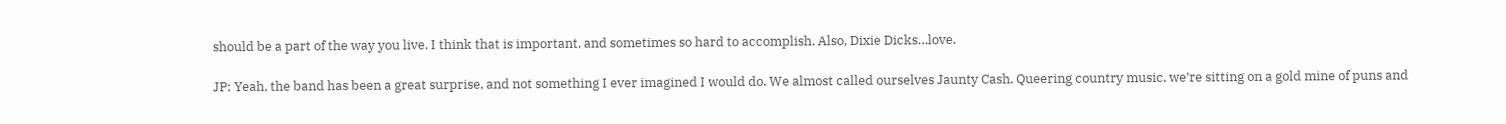should be a part of the way you live. I think that is important, and sometimes so hard to accomplish. Also, Dixie Dicks…love.

JP: Yeah, the band has been a great surprise, and not something I ever imagined I would do. We almost called ourselves Jaunty Cash. Queering country music, we’re sitting on a gold mine of puns and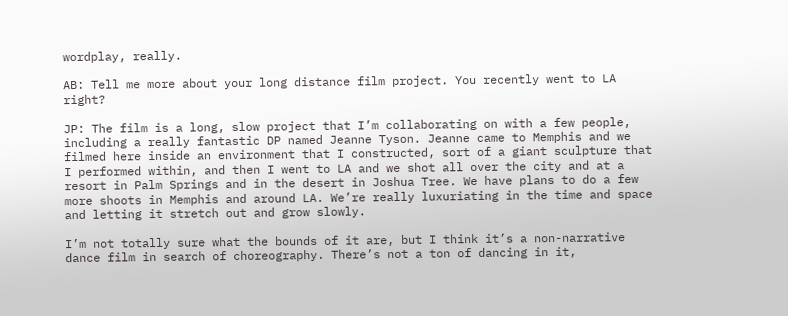wordplay, really.

AB: Tell me more about your long distance film project. You recently went to LA right?

JP: The film is a long, slow project that I’m collaborating on with a few people, including a really fantastic DP named Jeanne Tyson. Jeanne came to Memphis and we filmed here inside an environment that I constructed, sort of a giant sculpture that I performed within, and then I went to LA and we shot all over the city and at a resort in Palm Springs and in the desert in Joshua Tree. We have plans to do a few more shoots in Memphis and around LA. We’re really luxuriating in the time and space and letting it stretch out and grow slowly.

I’m not totally sure what the bounds of it are, but I think it’s a non-narrative dance film in search of choreography. There’s not a ton of dancing in it,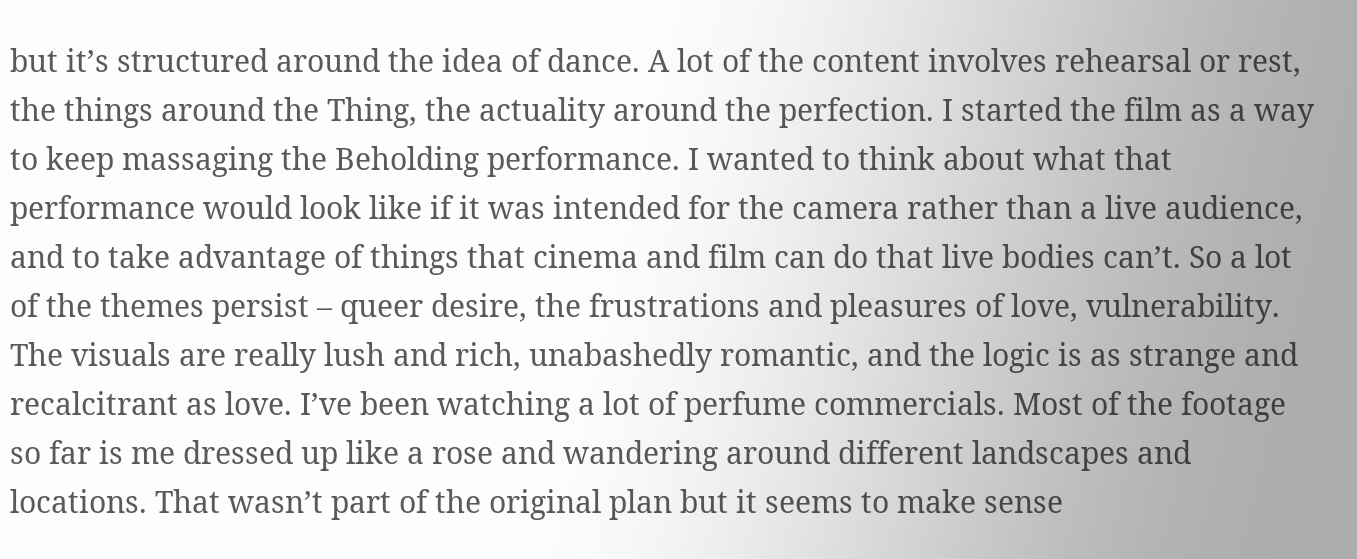but it’s structured around the idea of dance. A lot of the content involves rehearsal or rest, the things around the Thing, the actuality around the perfection. I started the film as a way to keep massaging the Beholding performance. I wanted to think about what that performance would look like if it was intended for the camera rather than a live audience, and to take advantage of things that cinema and film can do that live bodies can’t. So a lot of the themes persist – queer desire, the frustrations and pleasures of love, vulnerability. The visuals are really lush and rich, unabashedly romantic, and the logic is as strange and recalcitrant as love. I’ve been watching a lot of perfume commercials. Most of the footage so far is me dressed up like a rose and wandering around different landscapes and locations. That wasn’t part of the original plan but it seems to make sense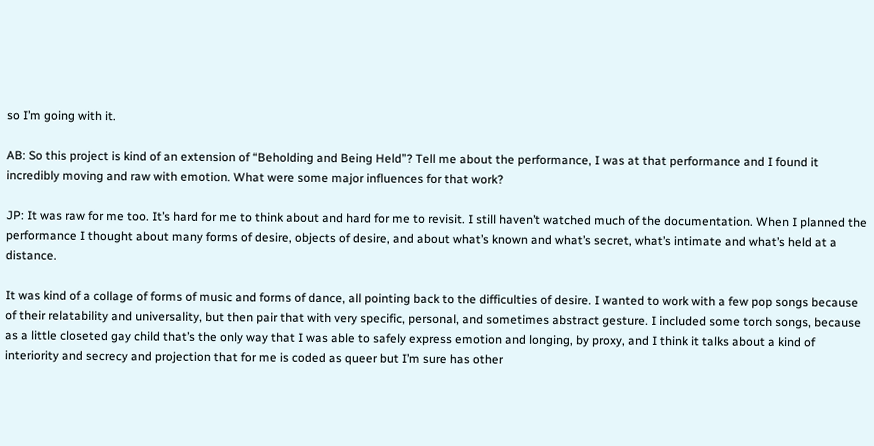so I’m going with it.

AB: So this project is kind of an extension of “Beholding and Being Held”? Tell me about the performance, I was at that performance and I found it incredibly moving and raw with emotion. What were some major influences for that work?

JP: It was raw for me too. It’s hard for me to think about and hard for me to revisit. I still haven’t watched much of the documentation. When I planned the performance I thought about many forms of desire, objects of desire, and about what’s known and what’s secret, what’s intimate and what’s held at a distance.

It was kind of a collage of forms of music and forms of dance, all pointing back to the difficulties of desire. I wanted to work with a few pop songs because of their relatability and universality, but then pair that with very specific, personal, and sometimes abstract gesture. I included some torch songs, because as a little closeted gay child that’s the only way that I was able to safely express emotion and longing, by proxy, and I think it talks about a kind of interiority and secrecy and projection that for me is coded as queer but I’m sure has other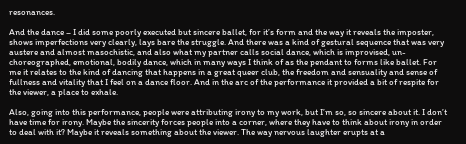resonances.

And the dance – I did some poorly executed but sincere ballet, for it’s form and the way it reveals the imposter, shows imperfections very clearly, lays bare the struggle. And there was a kind of gestural sequence that was very austere and almost masochistic, and also what my partner calls social dance, which is improvised, un-choreographed, emotional, bodily dance, which in many ways I think of as the pendant to forms like ballet. For me it relates to the kind of dancing that happens in a great queer club, the freedom and sensuality and sense of fullness and vitality that I feel on a dance floor. And in the arc of the performance it provided a bit of respite for the viewer, a place to exhale.

Also, going into this performance, people were attributing irony to my work, but I’m so, so sincere about it. I don’t have time for irony. Maybe the sincerity forces people into a corner, where they have to think about irony in order to deal with it? Maybe it reveals something about the viewer. The way nervous laughter erupts at a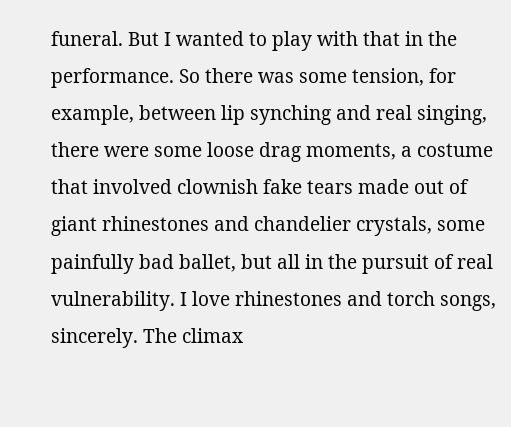funeral. But I wanted to play with that in the performance. So there was some tension, for example, between lip synching and real singing, there were some loose drag moments, a costume that involved clownish fake tears made out of giant rhinestones and chandelier crystals, some painfully bad ballet, but all in the pursuit of real vulnerability. I love rhinestones and torch songs, sincerely. The climax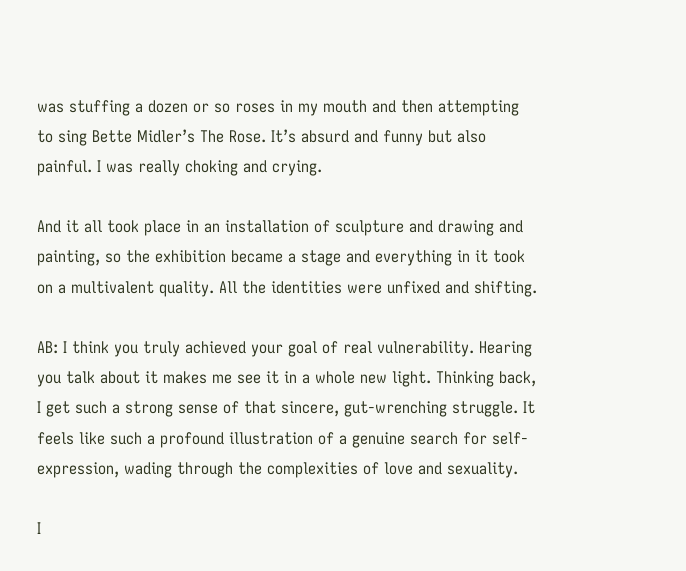was stuffing a dozen or so roses in my mouth and then attempting to sing Bette Midler’s The Rose. It’s absurd and funny but also painful. I was really choking and crying.

And it all took place in an installation of sculpture and drawing and painting, so the exhibition became a stage and everything in it took on a multivalent quality. All the identities were unfixed and shifting.

AB: I think you truly achieved your goal of real vulnerability. Hearing you talk about it makes me see it in a whole new light. Thinking back, I get such a strong sense of that sincere, gut-wrenching struggle. It feels like such a profound illustration of a genuine search for self-expression, wading through the complexities of love and sexuality.

I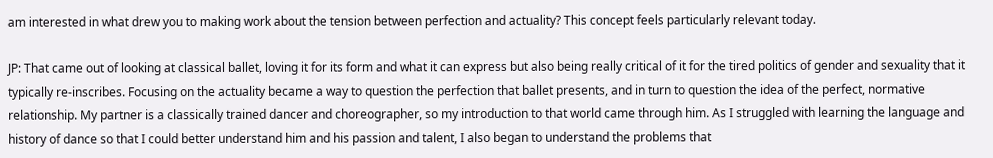am interested in what drew you to making work about the tension between perfection and actuality? This concept feels particularly relevant today.

JP: That came out of looking at classical ballet, loving it for its form and what it can express but also being really critical of it for the tired politics of gender and sexuality that it typically re-inscribes. Focusing on the actuality became a way to question the perfection that ballet presents, and in turn to question the idea of the perfect, normative relationship. My partner is a classically trained dancer and choreographer, so my introduction to that world came through him. As I struggled with learning the language and history of dance so that I could better understand him and his passion and talent, I also began to understand the problems that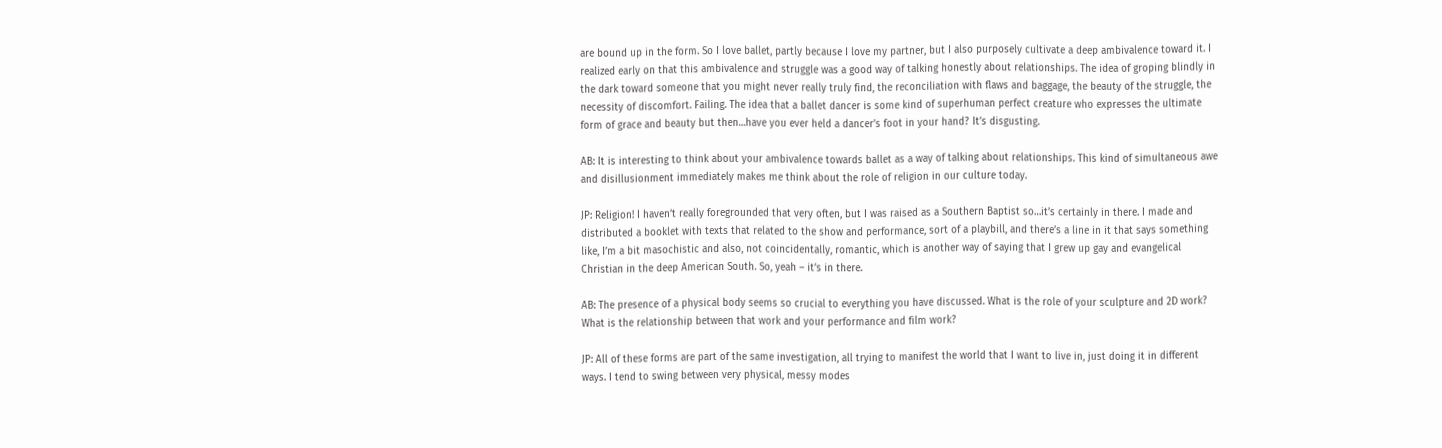are bound up in the form. So I love ballet, partly because I love my partner, but I also purposely cultivate a deep ambivalence toward it. I realized early on that this ambivalence and struggle was a good way of talking honestly about relationships. The idea of groping blindly in the dark toward someone that you might never really truly find, the reconciliation with flaws and baggage, the beauty of the struggle, the necessity of discomfort. Failing. The idea that a ballet dancer is some kind of superhuman perfect creature who expresses the ultimate form of grace and beauty but then…have you ever held a dancer’s foot in your hand? It’s disgusting.

AB: It is interesting to think about your ambivalence towards ballet as a way of talking about relationships. This kind of simultaneous awe and disillusionment immediately makes me think about the role of religion in our culture today.

JP: Religion! I haven’t really foregrounded that very often, but I was raised as a Southern Baptist so…it’s certainly in there. I made and distributed a booklet with texts that related to the show and performance, sort of a playbill, and there’s a line in it that says something like, I’m a bit masochistic and also, not coincidentally, romantic, which is another way of saying that I grew up gay and evangelical Christian in the deep American South. So, yeah – it’s in there.

AB: The presence of a physical body seems so crucial to everything you have discussed. What is the role of your sculpture and 2D work? What is the relationship between that work and your performance and film work?

JP: All of these forms are part of the same investigation, all trying to manifest the world that I want to live in, just doing it in different ways. I tend to swing between very physical, messy modes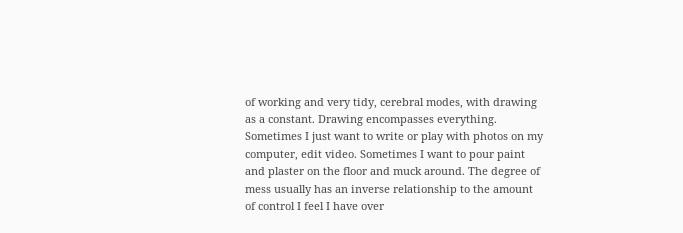of working and very tidy, cerebral modes, with drawing as a constant. Drawing encompasses everything.  Sometimes I just want to write or play with photos on my computer, edit video. Sometimes I want to pour paint and plaster on the floor and muck around. The degree of mess usually has an inverse relationship to the amount of control I feel I have over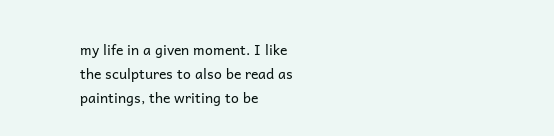my life in a given moment. I like the sculptures to also be read as paintings, the writing to be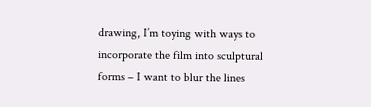drawing, I’m toying with ways to incorporate the film into sculptural forms – I want to blur the lines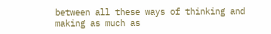between all these ways of thinking and making as much as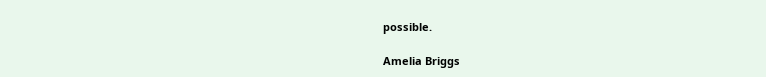possible.

Amelia Briggs